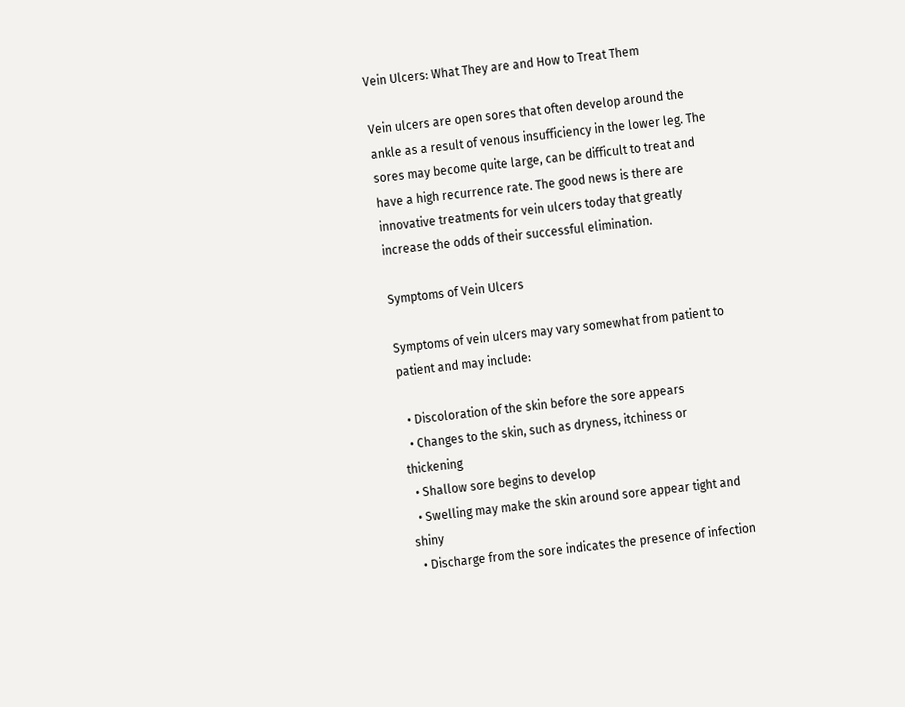Vein Ulcers: What They are and How to Treat Them

Vein ulcers are open sores that often develop around the ankle as a result of venous insufficiency in the lower leg. The sores may become quite large, can be difficult to treat and have a high recurrence rate. The good news is there are innovative treatments for vein ulcers today that greatly increase the odds of their successful elimination.

Symptoms of Vein Ulcers

Symptoms of vein ulcers may vary somewhat from patient to patient and may include:

  • Discoloration of the skin before the sore appears
  • Changes to the skin, such as dryness, itchiness or thickening
  • Shallow sore begins to develop
  • Swelling may make the skin around sore appear tight and shiny
  • Discharge from the sore indicates the presence of infection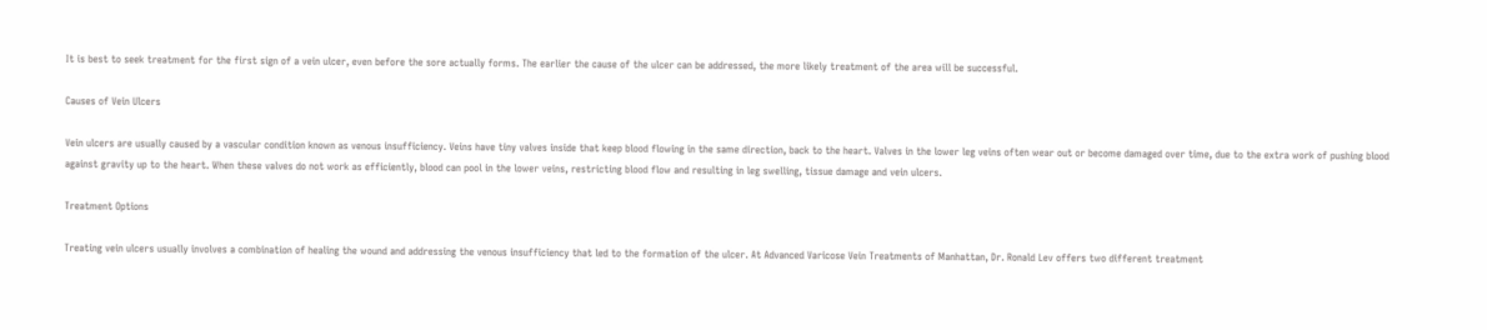It is best to seek treatment for the first sign of a vein ulcer, even before the sore actually forms. The earlier the cause of the ulcer can be addressed, the more likely treatment of the area will be successful.

Causes of Vein Ulcers

Vein ulcers are usually caused by a vascular condition known as venous insufficiency. Veins have tiny valves inside that keep blood flowing in the same direction, back to the heart. Valves in the lower leg veins often wear out or become damaged over time, due to the extra work of pushing blood against gravity up to the heart. When these valves do not work as efficiently, blood can pool in the lower veins, restricting blood flow and resulting in leg swelling, tissue damage and vein ulcers.

Treatment Options

Treating vein ulcers usually involves a combination of healing the wound and addressing the venous insufficiency that led to the formation of the ulcer. At Advanced Varicose Vein Treatments of Manhattan, Dr. Ronald Lev offers two different treatment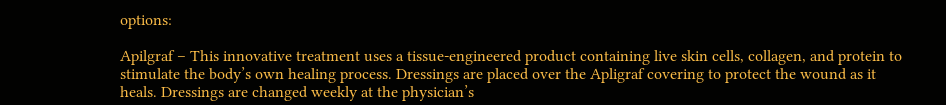options:

Apilgraf – This innovative treatment uses a tissue-engineered product containing live skin cells, collagen, and protein to stimulate the body’s own healing process. Dressings are placed over the Apligraf covering to protect the wound as it heals. Dressings are changed weekly at the physician’s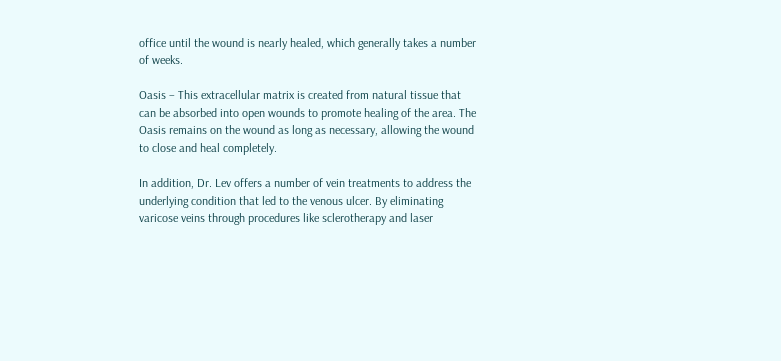office until the wound is nearly healed, which generally takes a number of weeks.

Oasis – This extracellular matrix is created from natural tissue that can be absorbed into open wounds to promote healing of the area. The Oasis remains on the wound as long as necessary, allowing the wound to close and heal completely.

In addition, Dr. Lev offers a number of vein treatments to address the underlying condition that led to the venous ulcer. By eliminating varicose veins through procedures like sclerotherapy and laser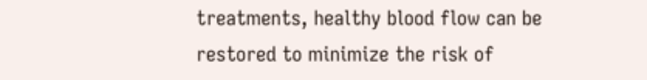treatments, healthy blood flow can be restored to minimize the risk of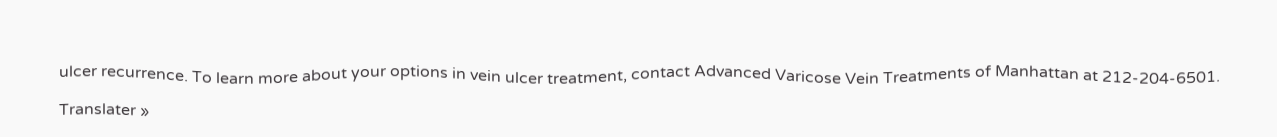ulcer recurrence. To learn more about your options in vein ulcer treatment, contact Advanced Varicose Vein Treatments of Manhattan at 212-204-6501.

Translater »